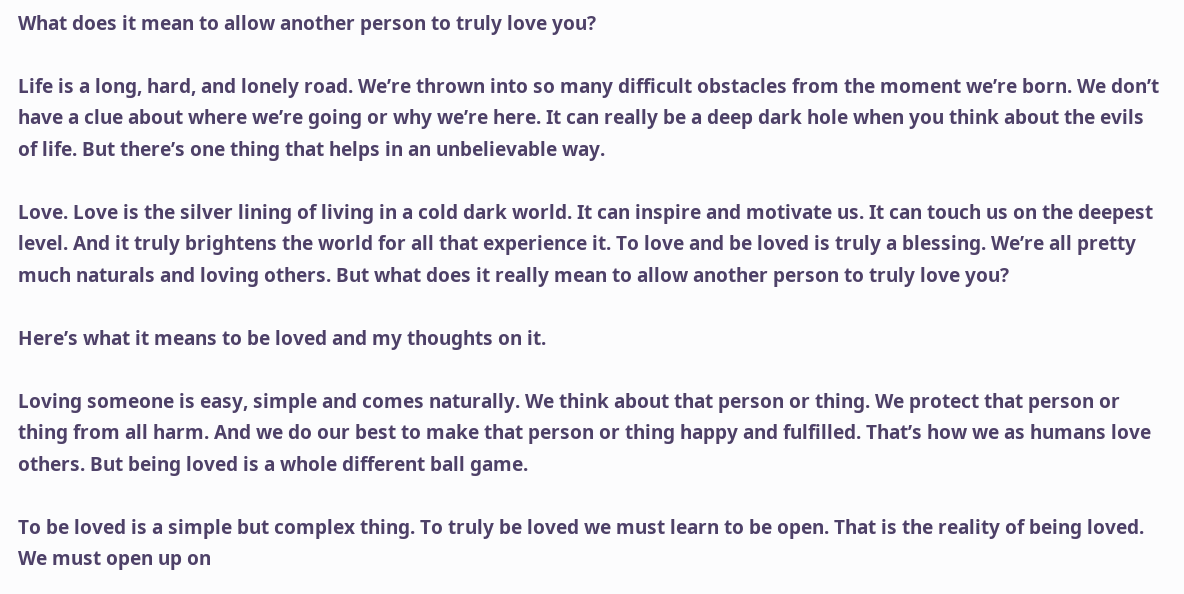What does it mean to allow another person to truly love you?

Life is a long, hard, and lonely road. We’re thrown into so many difficult obstacles from the moment we’re born. We don’t have a clue about where we’re going or why we’re here. It can really be a deep dark hole when you think about the evils of life. But there’s one thing that helps in an unbelievable way.

Love. Love is the silver lining of living in a cold dark world. It can inspire and motivate us. It can touch us on the deepest level. And it truly brightens the world for all that experience it. To love and be loved is truly a blessing. We’re all pretty much naturals and loving others. But what does it really mean to allow another person to truly love you?

Here’s what it means to be loved and my thoughts on it.

Loving someone is easy, simple and comes naturally. We think about that person or thing. We protect that person or thing from all harm. And we do our best to make that person or thing happy and fulfilled. That’s how we as humans love others. But being loved is a whole different ball game.

To be loved is a simple but complex thing. To truly be loved we must learn to be open. That is the reality of being loved. We must open up on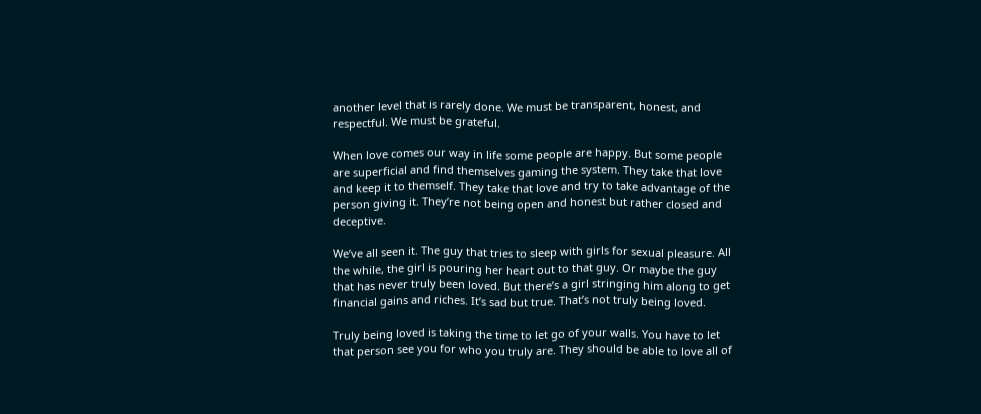another level that is rarely done. We must be transparent, honest, and respectful. We must be grateful.

When love comes our way in life some people are happy. But some people are superficial and find themselves gaming the system. They take that love and keep it to themself. They take that love and try to take advantage of the person giving it. They’re not being open and honest but rather closed and deceptive.

We’ve all seen it. The guy that tries to sleep with girls for sexual pleasure. All the while, the girl is pouring her heart out to that guy. Or maybe the guy that has never truly been loved. But there’s a girl stringing him along to get financial gains and riches. It’s sad but true. That’s not truly being loved.

Truly being loved is taking the time to let go of your walls. You have to let that person see you for who you truly are. They should be able to love all of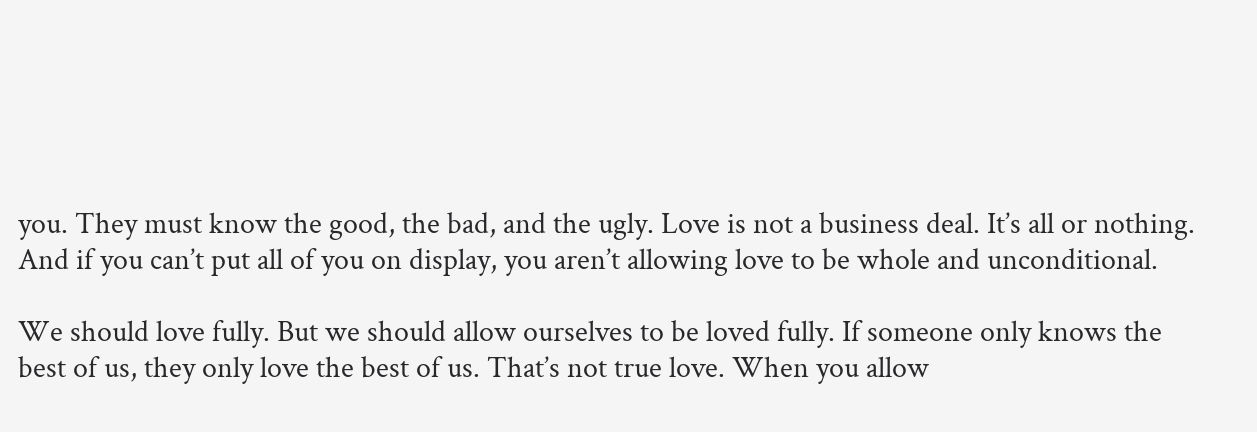you. They must know the good, the bad, and the ugly. Love is not a business deal. It’s all or nothing. And if you can’t put all of you on display, you aren’t allowing love to be whole and unconditional.

We should love fully. But we should allow ourselves to be loved fully. If someone only knows the best of us, they only love the best of us. That’s not true love. When you allow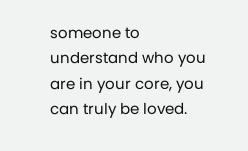someone to understand who you are in your core, you can truly be loved.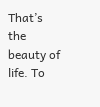That’s the beauty of life. To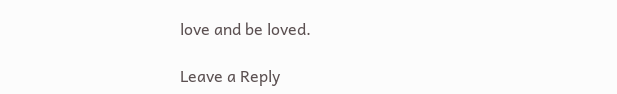love and be loved.

Leave a Reply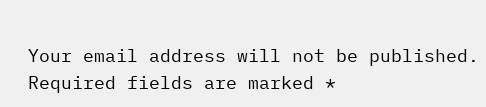Your email address will not be published. Required fields are marked *